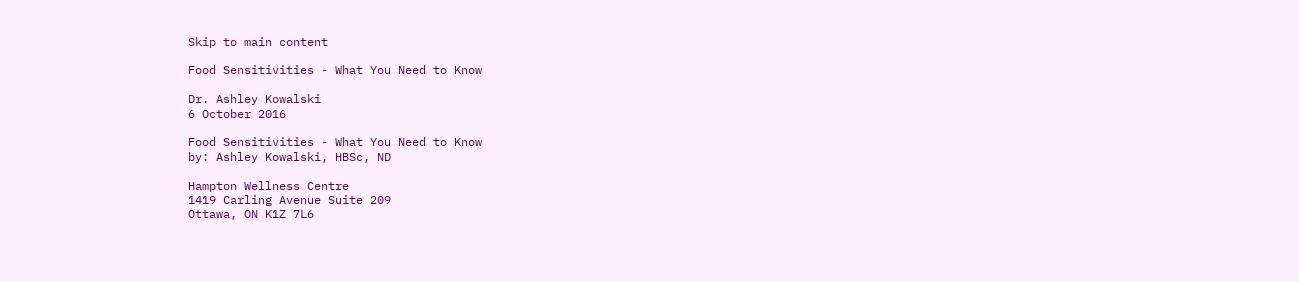Skip to main content

Food Sensitivities - What You Need to Know

Dr. Ashley Kowalski
6 October 2016

Food Sensitivities - What You Need to Know
by: Ashley Kowalski, HBSc, ND

Hampton Wellness Centre
1419 Carling Avenue Suite 209
Ottawa, ON K1Z 7L6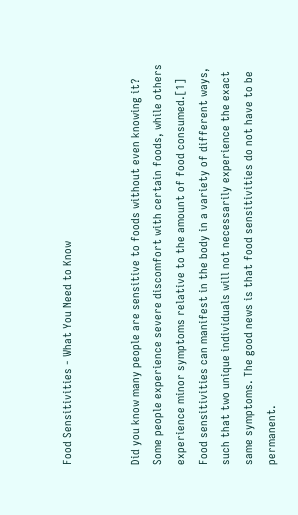Food Sensitivities - What You Need to Know


Did you know many people are sensitive to foods without even knowing it? Some people experience severe discomfort with certain foods, while others experience minor symptoms relative to the amount of food consumed.[1] Food sensitivities can manifest in the body in a variety of different ways, such that two unique individuals will not necessarily experience the exact same symptoms. The good news is that food sensitivities do not have to be permanent.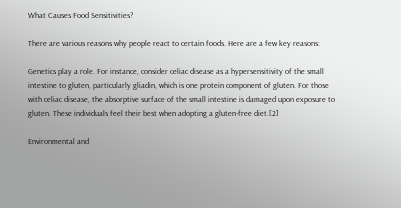What Causes Food Sensitivities?

There are various reasons why people react to certain foods. Here are a few key reasons:

Genetics play a role. For instance, consider celiac disease as a hypersensitivity of the small intestine to gluten, particularly gliadin, which is one protein component of gluten. For those with celiac disease, the absorptive surface of the small intestine is damaged upon exposure to gluten. These individuals feel their best when adopting a gluten-free diet.[2]

Environmental and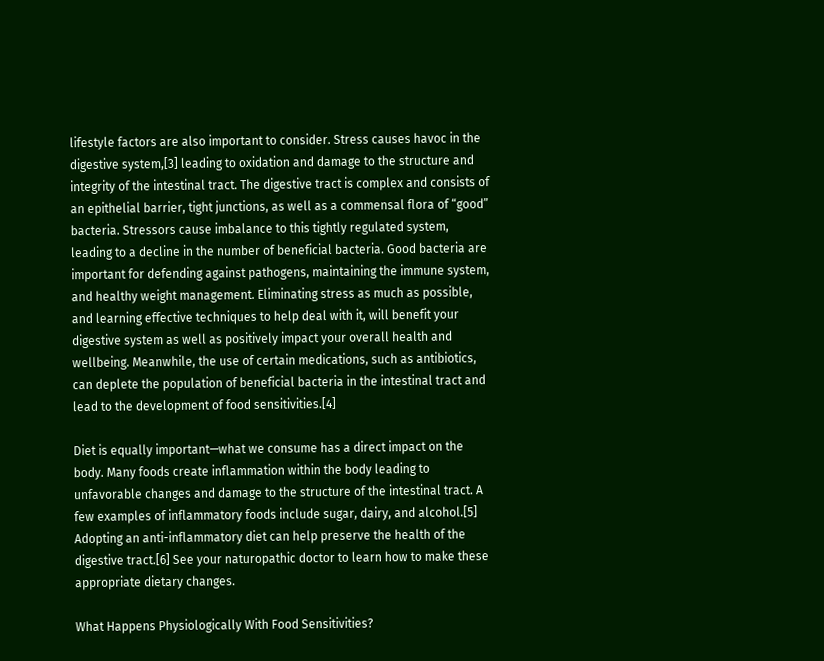lifestyle factors are also important to consider. Stress causes havoc in the digestive system,[3] leading to oxidation and damage to the structure and integrity of the intestinal tract. The digestive tract is complex and consists of an epithelial barrier, tight junctions, as well as a commensal flora of “good” bacteria. Stressors cause imbalance to this tightly regulated system, leading to a decline in the number of beneficial bacteria. Good bacteria are important for defending against pathogens, maintaining the immune system, and healthy weight management. Eliminating stress as much as possible, and learning effective techniques to help deal with it, will benefit your digestive system as well as positively impact your overall health and wellbeing. Meanwhile, the use of certain medications, such as antibiotics, can deplete the population of beneficial bacteria in the intestinal tract and lead to the development of food sensitivities.[4]

Diet is equally important—what we consume has a direct impact on the body. Many foods create inflammation within the body leading to unfavorable changes and damage to the structure of the intestinal tract. A few examples of inflammatory foods include sugar, dairy, and alcohol.[5] Adopting an anti-inflammatory diet can help preserve the health of the digestive tract.[6] See your naturopathic doctor to learn how to make these appropriate dietary changes.

What Happens Physiologically With Food Sensitivities?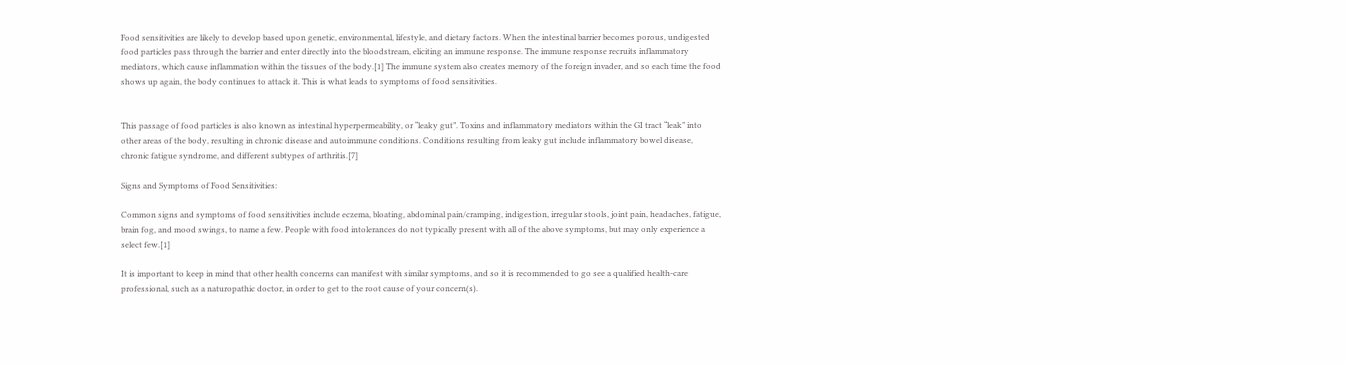Food sensitivities are likely to develop based upon genetic, environmental, lifestyle, and dietary factors. When the intestinal barrier becomes porous, undigested food particles pass through the barrier and enter directly into the bloodstream, eliciting an immune response. The immune response recruits inflammatory mediators, which cause inflammation within the tissues of the body.[1] The immune system also creates memory of the foreign invader, and so each time the food shows up again, the body continues to attack it. This is what leads to symptoms of food sensitivities.


This passage of food particles is also known as intestinal hyperpermeability, or “leaky gut”. Toxins and inflammatory mediators within the GI tract “leak” into other areas of the body, resulting in chronic disease and autoimmune conditions. Conditions resulting from leaky gut include inflammatory bowel disease, chronic fatigue syndrome, and different subtypes of arthritis.[7]

Signs and Symptoms of Food Sensitivities:

Common signs and symptoms of food sensitivities include eczema, bloating, abdominal pain/cramping, indigestion, irregular stools, joint pain, headaches, fatigue, brain fog, and mood swings, to name a few. People with food intolerances do not typically present with all of the above symptoms, but may only experience a select few.[1]

It is important to keep in mind that other health concerns can manifest with similar symptoms, and so it is recommended to go see a qualified health-care professional, such as a naturopathic doctor, in order to get to the root cause of your concern(s).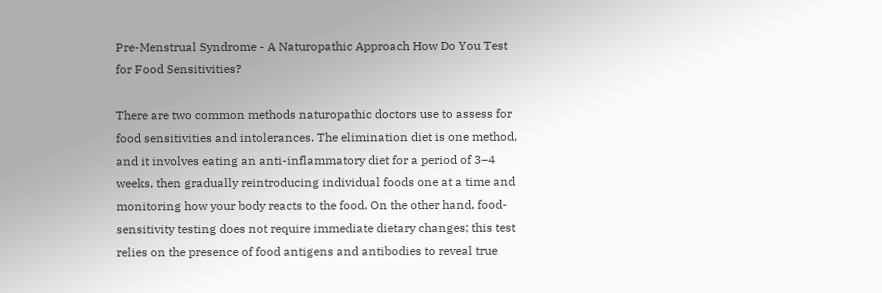Pre-Menstrual Syndrome - A Naturopathic Approach How Do You Test for Food Sensitivities?

There are two common methods naturopathic doctors use to assess for food sensitivities and intolerances. The elimination diet is one method, and it involves eating an anti-inflammatory diet for a period of 3–4 weeks, then gradually reintroducing individual foods one at a time and monitoring how your body reacts to the food. On the other hand, food-sensitivity testing does not require immediate dietary changes; this test relies on the presence of food antigens and antibodies to reveal true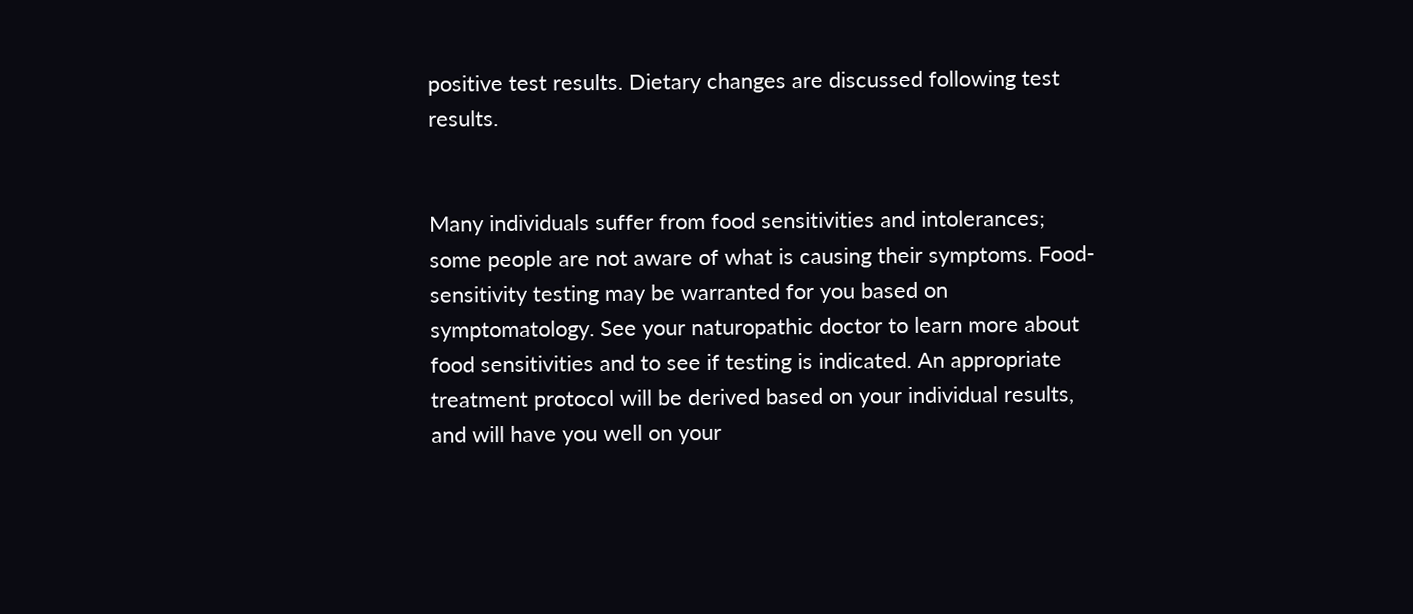positive test results. Dietary changes are discussed following test results.


Many individuals suffer from food sensitivities and intolerances; some people are not aware of what is causing their symptoms. Food-sensitivity testing may be warranted for you based on symptomatology. See your naturopathic doctor to learn more about food sensitivities and to see if testing is indicated. An appropriate treatment protocol will be derived based on your individual results, and will have you well on your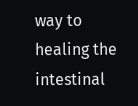way to healing the intestinal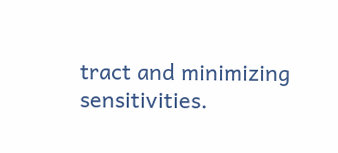tract and minimizing sensitivities.